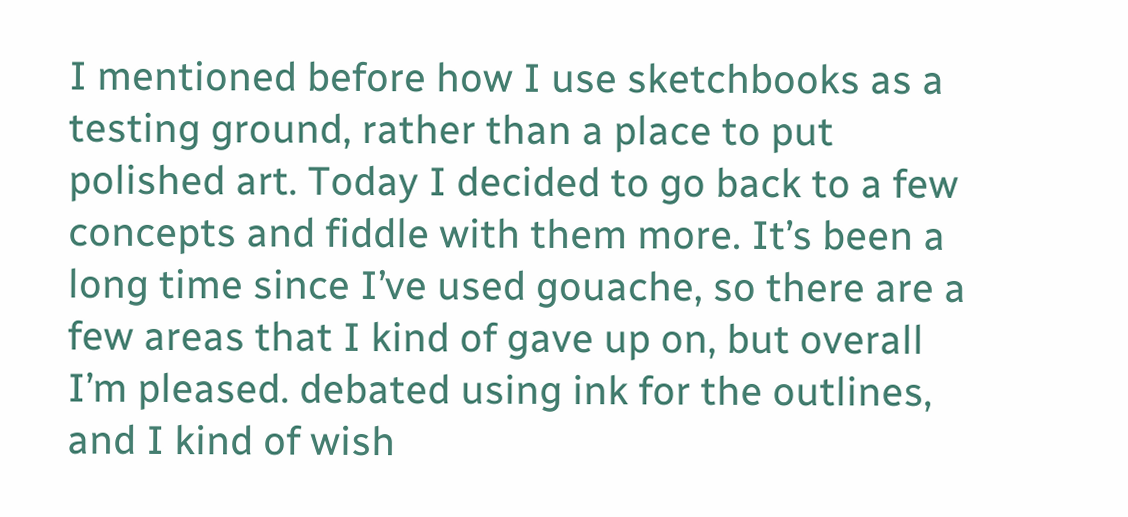I mentioned before how I use sketchbooks as a testing ground, rather than a place to put polished art. Today I decided to go back to a few concepts and fiddle with them more. It’s been a long time since I’ve used gouache, so there are a few areas that I kind of gave up on, but overall I’m pleased. debated using ink for the outlines, and I kind of wish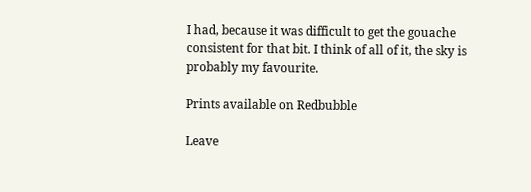I had, because it was difficult to get the gouache consistent for that bit. I think of all of it, the sky is probably my favourite.

Prints available on Redbubble

Leave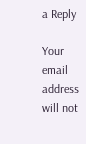a Reply

Your email address will not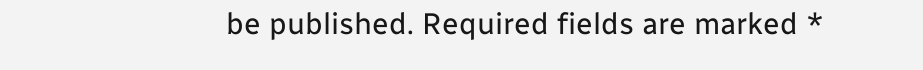be published. Required fields are marked *